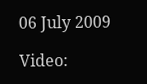06 July 2009

Video: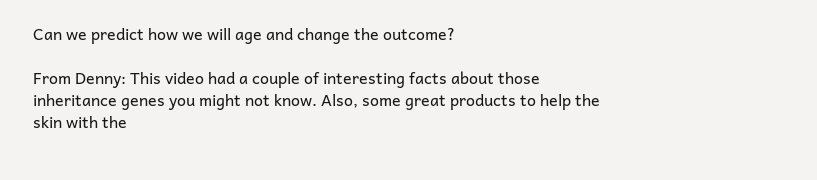Can we predict how we will age and change the outcome?

From Denny: This video had a couple of interesting facts about those inheritance genes you might not know. Also, some great products to help the skin with the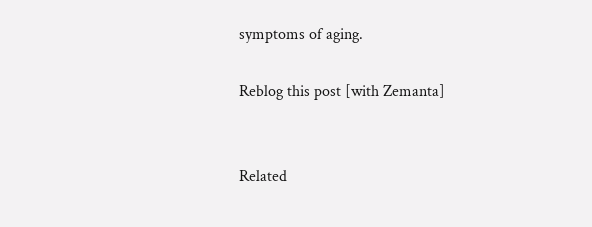symptoms of aging.

Reblog this post [with Zemanta]


Related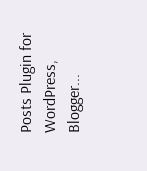Posts Plugin for WordPress, Blogger...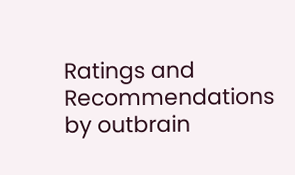Ratings and Recommendations by outbrain